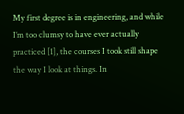My first degree is in engineering, and while I’m too clumsy to have ever actually practiced [1], the courses I took still shape the way I look at things. In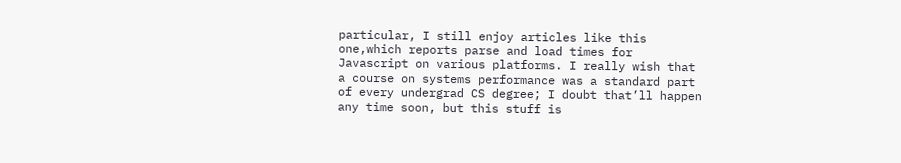particular, I still enjoy articles like this one,which reports parse and load times for Javascript on various platforms. I really wish that a course on systems performance was a standard part of every undergrad CS degree; I doubt that’ll happen any time soon, but this stuff is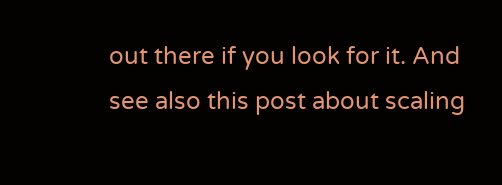out there if you look for it. And see also this post about scaling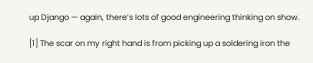up Django — again, there’s lots of good engineering thinking on show.

[1] The scar on my right hand is from picking up a soldering iron the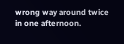wrong way around twice in one afternoon.